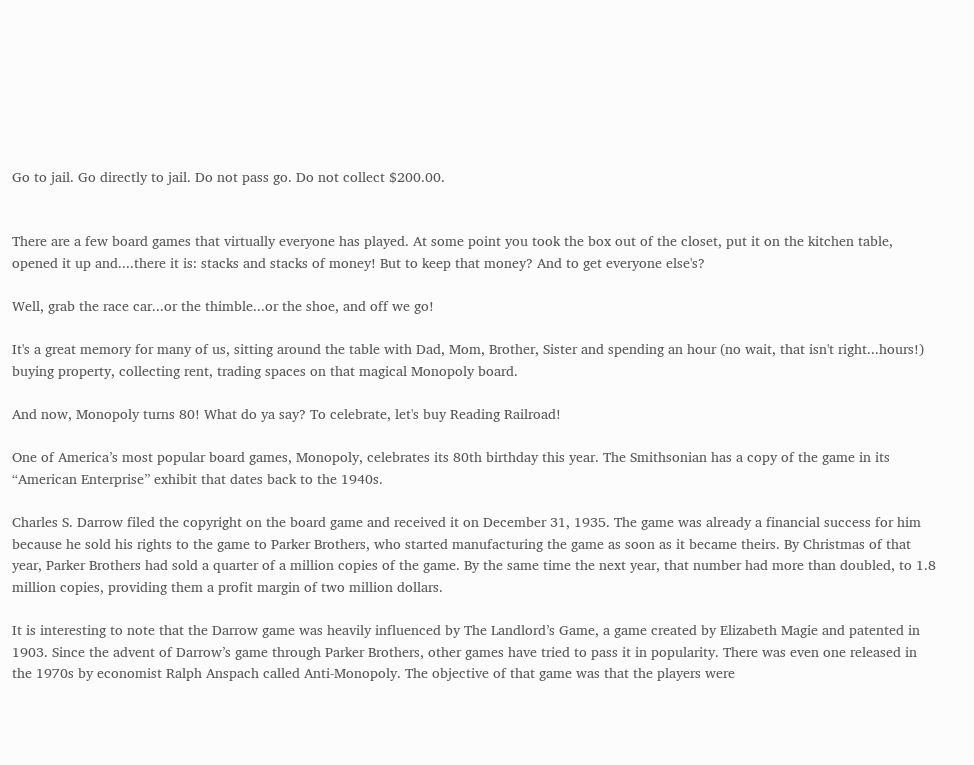Go to jail. Go directly to jail. Do not pass go. Do not collect $200.00.


There are a few board games that virtually everyone has played. At some point you took the box out of the closet, put it on the kitchen table, opened it up and....there it is: stacks and stacks of money! But to keep that money? And to get everyone else's?

Well, grab the race car...or the thimble...or the shoe, and off we go!

It's a great memory for many of us, sitting around the table with Dad, Mom, Brother, Sister and spending an hour (no wait, that isn't right...hours!) buying property, collecting rent, trading spaces on that magical Monopoly board.

And now, Monopoly turns 80! What do ya say? To celebrate, let's buy Reading Railroad!

One of America’s most popular board games, Monopoly, celebrates its 80th birthday this year. The Smithsonian has a copy of the game in its “American Enterprise” exhibit that dates back to the 1940s.

Charles S. Darrow filed the copyright on the board game and received it on December 31, 1935. The game was already a financial success for him because he sold his rights to the game to Parker Brothers, who started manufacturing the game as soon as it became theirs. By Christmas of that year, Parker Brothers had sold a quarter of a million copies of the game. By the same time the next year, that number had more than doubled, to 1.8 million copies, providing them a profit margin of two million dollars.

It is interesting to note that the Darrow game was heavily influenced by The Landlord’s Game, a game created by Elizabeth Magie and patented in 1903. Since the advent of Darrow’s game through Parker Brothers, other games have tried to pass it in popularity. There was even one released in the 1970s by economist Ralph Anspach called Anti-Monopoly. The objective of that game was that the players were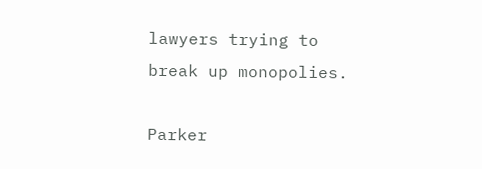lawyers trying to break up monopolies.

Parker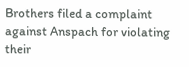Brothers filed a complaint against Anspach for violating their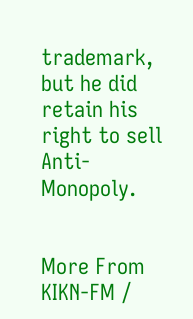trademark, but he did retain his right to sell Anti-Monopoly.


More From KIKN-FM /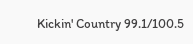Kickin' Country 99.1/100.5